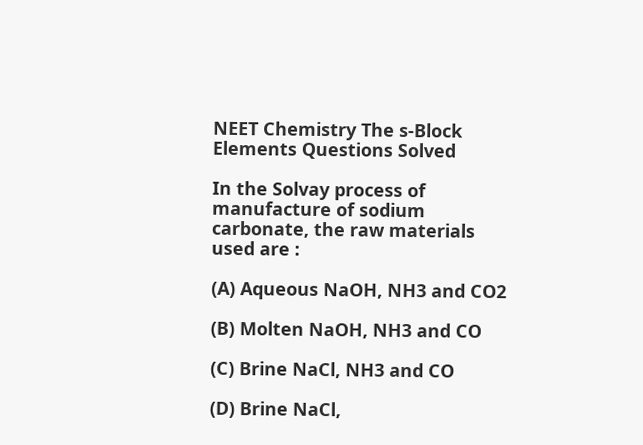NEET Chemistry The s-Block Elements Questions Solved

In the Solvay process of manufacture of sodium carbonate, the raw materials used are :

(A) Aqueous NaOH, NH3 and CO2

(B) Molten NaOH, NH3 and CO

(C) Brine NaCl, NH3 and CO

(D) Brine NaCl,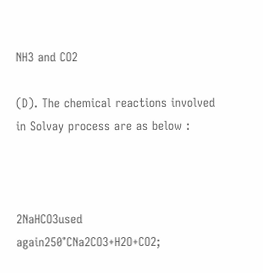NH3 and CO2

(D). The chemical reactions involved in Solvay process are as below :



2NaHCO3used again250°CNa2CO3+H2O+CO2;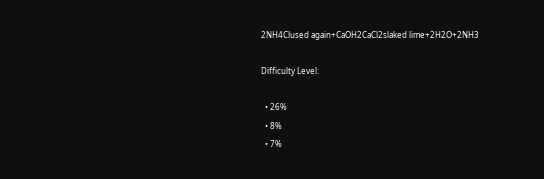2NH4Clused again+CaOH2CaCl2slaked lime+2H2O+2NH3

Difficulty Level:

  • 26%
  • 8%
  • 7%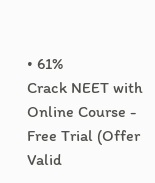• 61%
Crack NEET with Online Course - Free Trial (Offer Valid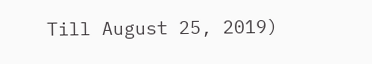Till August 25, 2019)